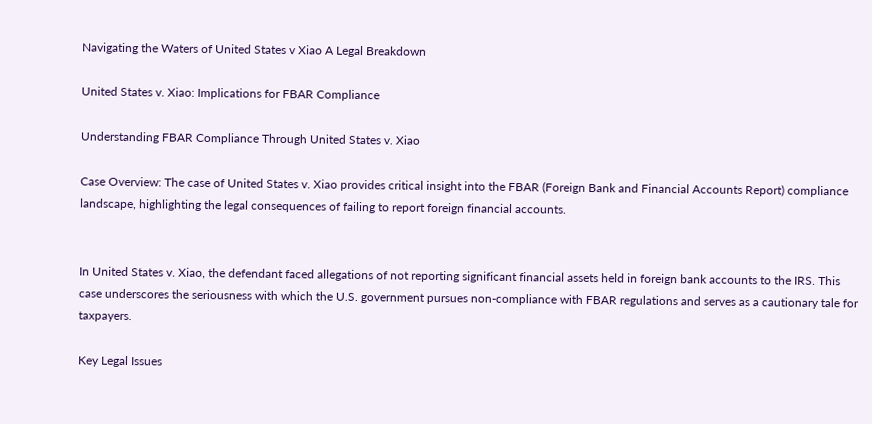Navigating the Waters of United States v Xiao A Legal Breakdown

United States v. Xiao: Implications for FBAR Compliance

Understanding FBAR Compliance Through United States v. Xiao

Case Overview: The case of United States v. Xiao provides critical insight into the FBAR (Foreign Bank and Financial Accounts Report) compliance landscape, highlighting the legal consequences of failing to report foreign financial accounts.


In United States v. Xiao, the defendant faced allegations of not reporting significant financial assets held in foreign bank accounts to the IRS. This case underscores the seriousness with which the U.S. government pursues non-compliance with FBAR regulations and serves as a cautionary tale for taxpayers.

Key Legal Issues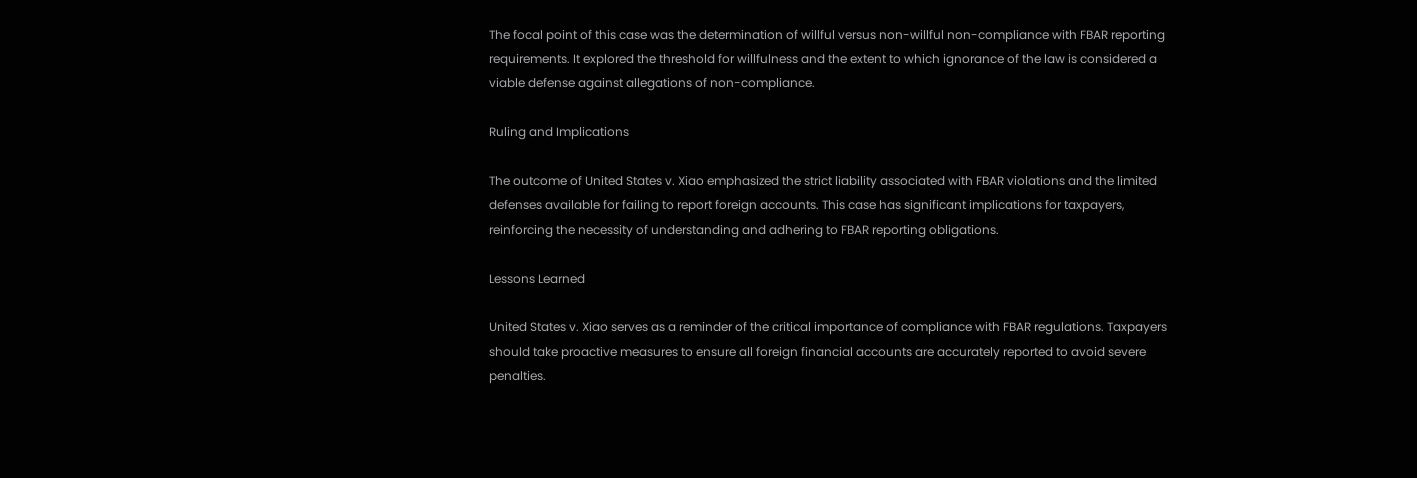The focal point of this case was the determination of willful versus non-willful non-compliance with FBAR reporting requirements. It explored the threshold for willfulness and the extent to which ignorance of the law is considered a viable defense against allegations of non-compliance.

Ruling and Implications

The outcome of United States v. Xiao emphasized the strict liability associated with FBAR violations and the limited defenses available for failing to report foreign accounts. This case has significant implications for taxpayers, reinforcing the necessity of understanding and adhering to FBAR reporting obligations.

Lessons Learned

United States v. Xiao serves as a reminder of the critical importance of compliance with FBAR regulations. Taxpayers should take proactive measures to ensure all foreign financial accounts are accurately reported to avoid severe penalties.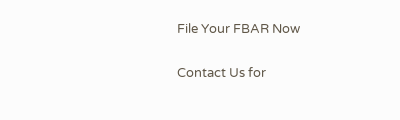File Your FBAR Now

Contact Us for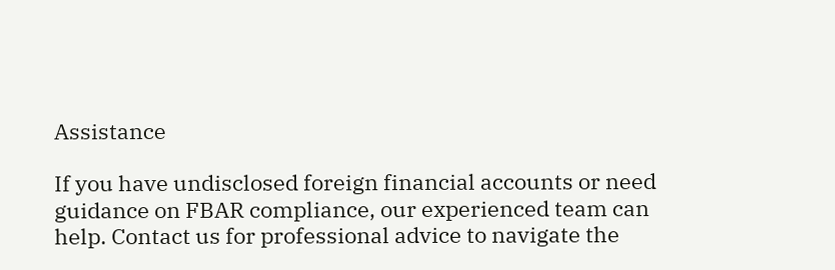Assistance

If you have undisclosed foreign financial accounts or need guidance on FBAR compliance, our experienced team can help. Contact us for professional advice to navigate the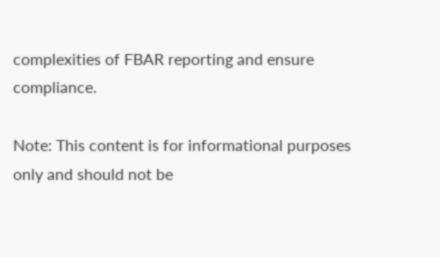complexities of FBAR reporting and ensure compliance.

Note: This content is for informational purposes only and should not be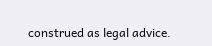construed as legal advice.